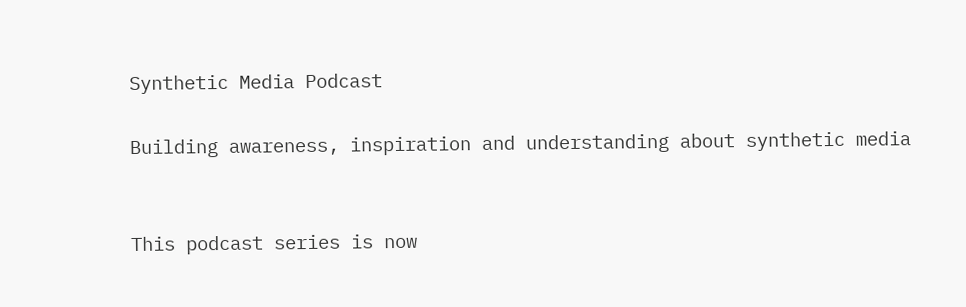Synthetic Media Podcast

Building awareness, inspiration and understanding about synthetic media


This podcast series is now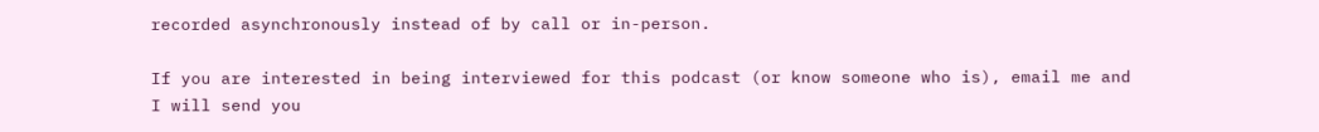recorded asynchronously instead of by call or in-person.

If you are interested in being interviewed for this podcast (or know someone who is), email me and I will send you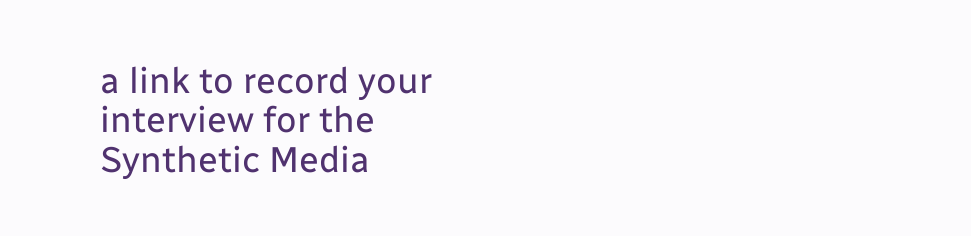a link to record your interview for the Synthetic Media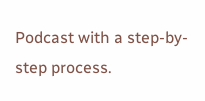Podcast with a step-by-step process.